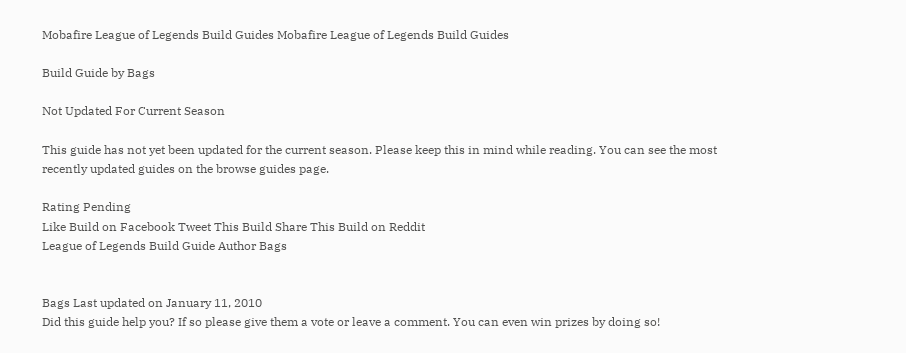Mobafire League of Legends Build Guides Mobafire League of Legends Build Guides

Build Guide by Bags

Not Updated For Current Season

This guide has not yet been updated for the current season. Please keep this in mind while reading. You can see the most recently updated guides on the browse guides page.

Rating Pending
Like Build on Facebook Tweet This Build Share This Build on Reddit
League of Legends Build Guide Author Bags


Bags Last updated on January 11, 2010
Did this guide help you? If so please give them a vote or leave a comment. You can even win prizes by doing so!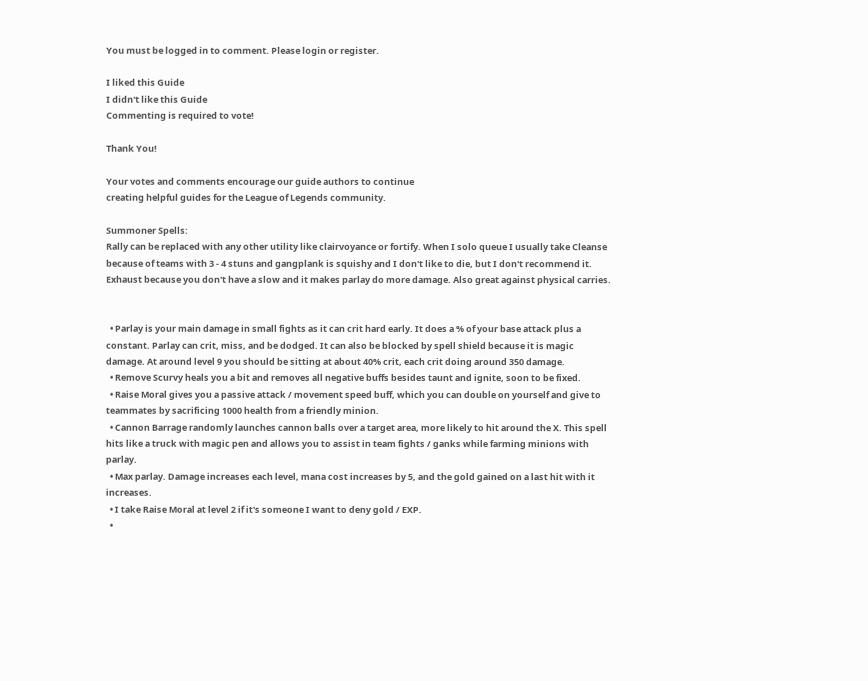You must be logged in to comment. Please login or register.

I liked this Guide
I didn't like this Guide
Commenting is required to vote!

Thank You!

Your votes and comments encourage our guide authors to continue
creating helpful guides for the League of Legends community.

Summoner Spells:
Rally can be replaced with any other utility like clairvoyance or fortify. When I solo queue I usually take Cleanse because of teams with 3 - 4 stuns and gangplank is squishy and I don't like to die, but I don't recommend it.
Exhaust because you don't have a slow and it makes parlay do more damage. Also great against physical carries.


  • Parlay is your main damage in small fights as it can crit hard early. It does a % of your base attack plus a constant. Parlay can crit, miss, and be dodged. It can also be blocked by spell shield because it is magic damage. At around level 9 you should be sitting at about 40% crit, each crit doing around 350 damage.
  • Remove Scurvy heals you a bit and removes all negative buffs besides taunt and ignite, soon to be fixed.
  • Raise Moral gives you a passive attack / movement speed buff, which you can double on yourself and give to teammates by sacrificing 1000 health from a friendly minion.
  • Cannon Barrage randomly launches cannon balls over a target area, more likely to hit around the X. This spell hits like a truck with magic pen and allows you to assist in team fights / ganks while farming minions with parlay.
  • Max parlay. Damage increases each level, mana cost increases by 5, and the gold gained on a last hit with it increases.
  • I take Raise Moral at level 2 if it's someone I want to deny gold / EXP.
  •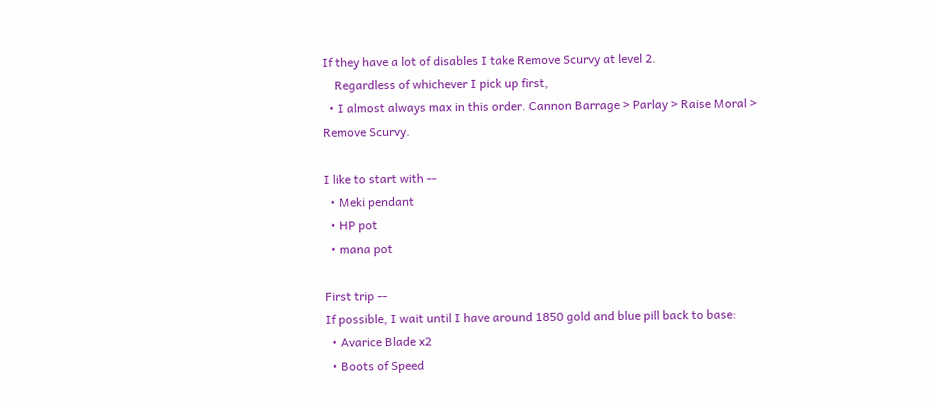If they have a lot of disables I take Remove Scurvy at level 2.
    Regardless of whichever I pick up first,
  • I almost always max in this order. Cannon Barrage > Parlay > Raise Moral > Remove Scurvy.

I like to start with --
  • Meki pendant
  • HP pot
  • mana pot

First trip --
If possible, I wait until I have around 1850 gold and blue pill back to base:
  • Avarice Blade x2
  • Boots of Speed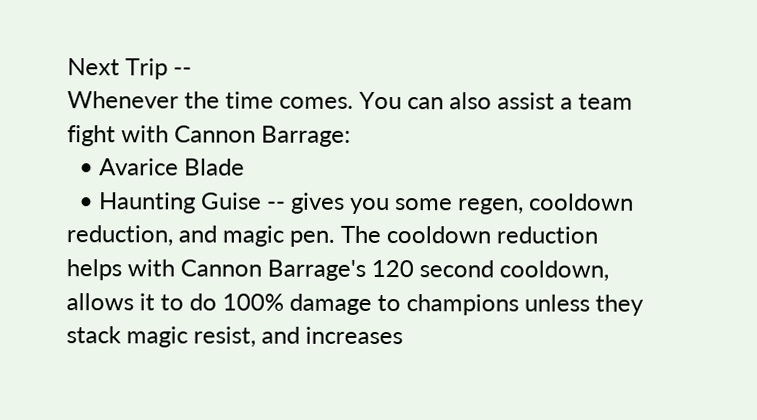Next Trip --
Whenever the time comes. You can also assist a team fight with Cannon Barrage:
  • Avarice Blade
  • Haunting Guise -- gives you some regen, cooldown reduction, and magic pen. The cooldown reduction helps with Cannon Barrage's 120 second cooldown, allows it to do 100% damage to champions unless they stack magic resist, and increases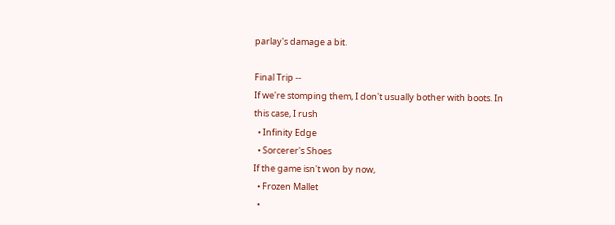parlay's damage a bit.

Final Trip --
If we're stomping them, I don't usually bother with boots. In this case, I rush
  • Infinity Edge
  • Sorcerer's Shoes
If the game isn't won by now,
  • Frozen Mallet
  •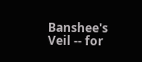Banshee's Veil -- for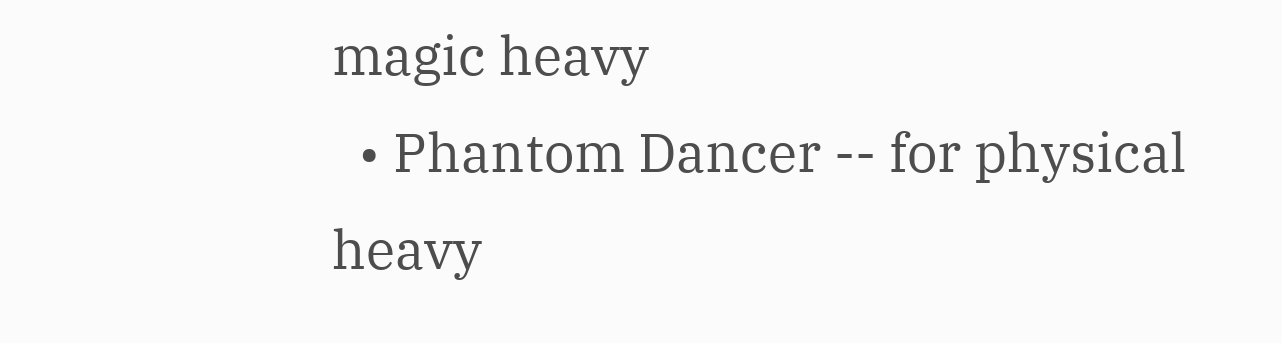magic heavy
  • Phantom Dancer -- for physical heavy